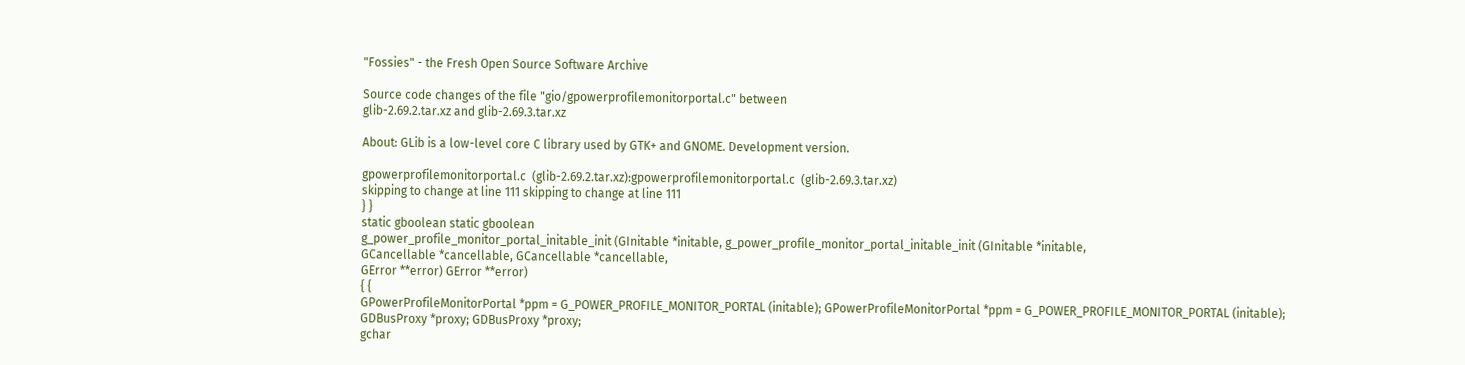"Fossies" - the Fresh Open Source Software Archive

Source code changes of the file "gio/gpowerprofilemonitorportal.c" between
glib-2.69.2.tar.xz and glib-2.69.3.tar.xz

About: GLib is a low-level core C library used by GTK+ and GNOME. Development version.

gpowerprofilemonitorportal.c  (glib-2.69.2.tar.xz):gpowerprofilemonitorportal.c  (glib-2.69.3.tar.xz)
skipping to change at line 111 skipping to change at line 111
} }
static gboolean static gboolean
g_power_profile_monitor_portal_initable_init (GInitable *initable, g_power_profile_monitor_portal_initable_init (GInitable *initable,
GCancellable *cancellable, GCancellable *cancellable,
GError **error) GError **error)
{ {
GPowerProfileMonitorPortal *ppm = G_POWER_PROFILE_MONITOR_PORTAL (initable); GPowerProfileMonitorPortal *ppm = G_POWER_PROFILE_MONITOR_PORTAL (initable);
GDBusProxy *proxy; GDBusProxy *proxy;
gchar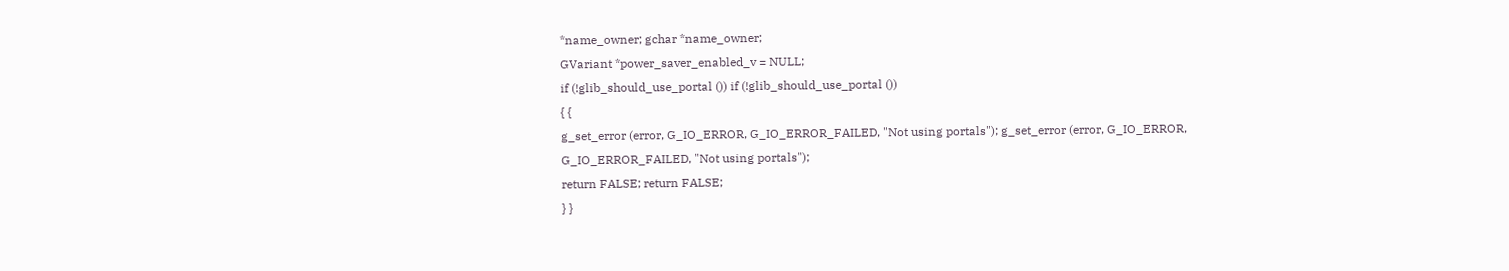*name_owner; gchar *name_owner;
GVariant *power_saver_enabled_v = NULL;
if (!glib_should_use_portal ()) if (!glib_should_use_portal ())
{ {
g_set_error (error, G_IO_ERROR, G_IO_ERROR_FAILED, "Not using portals"); g_set_error (error, G_IO_ERROR, G_IO_ERROR_FAILED, "Not using portals");
return FALSE; return FALSE;
} }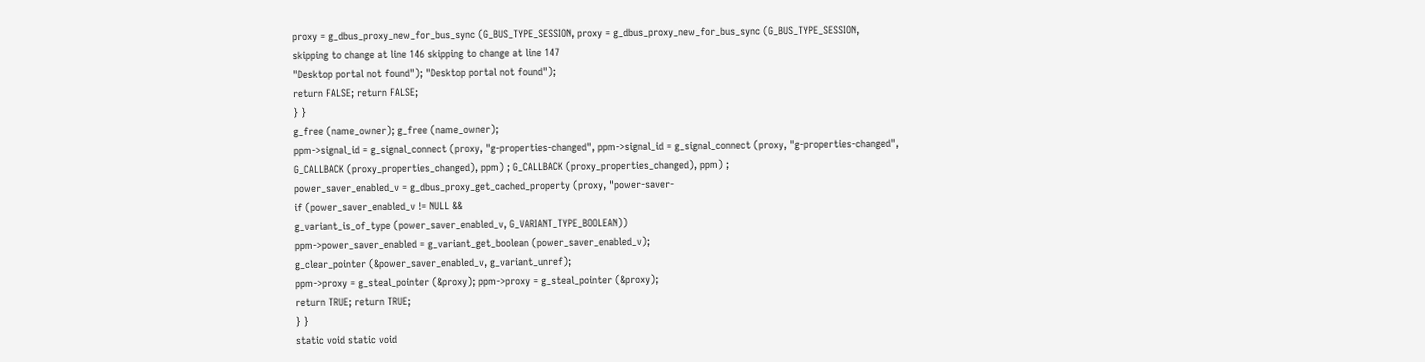proxy = g_dbus_proxy_new_for_bus_sync (G_BUS_TYPE_SESSION, proxy = g_dbus_proxy_new_for_bus_sync (G_BUS_TYPE_SESSION,
skipping to change at line 146 skipping to change at line 147
"Desktop portal not found"); "Desktop portal not found");
return FALSE; return FALSE;
} }
g_free (name_owner); g_free (name_owner);
ppm->signal_id = g_signal_connect (proxy, "g-properties-changed", ppm->signal_id = g_signal_connect (proxy, "g-properties-changed",
G_CALLBACK (proxy_properties_changed), ppm) ; G_CALLBACK (proxy_properties_changed), ppm) ;
power_saver_enabled_v = g_dbus_proxy_get_cached_property (proxy, "power-saver-
if (power_saver_enabled_v != NULL &&
g_variant_is_of_type (power_saver_enabled_v, G_VARIANT_TYPE_BOOLEAN))
ppm->power_saver_enabled = g_variant_get_boolean (power_saver_enabled_v);
g_clear_pointer (&power_saver_enabled_v, g_variant_unref);
ppm->proxy = g_steal_pointer (&proxy); ppm->proxy = g_steal_pointer (&proxy);
return TRUE; return TRUE;
} }
static void static void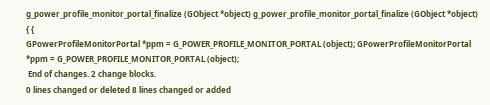g_power_profile_monitor_portal_finalize (GObject *object) g_power_profile_monitor_portal_finalize (GObject *object)
{ {
GPowerProfileMonitorPortal *ppm = G_POWER_PROFILE_MONITOR_PORTAL (object); GPowerProfileMonitorPortal *ppm = G_POWER_PROFILE_MONITOR_PORTAL (object);
 End of changes. 2 change blocks.
0 lines changed or deleted 8 lines changed or added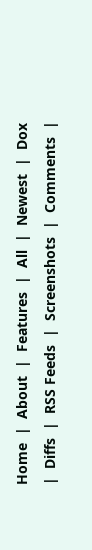Home  |  About  |  Features  |  All  |  Newest  |  Dox  |  Diffs  |  RSS Feeds  |  Screenshots  |  Comments  |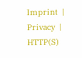Imprint  |  Privacy  |  HTTP(S)